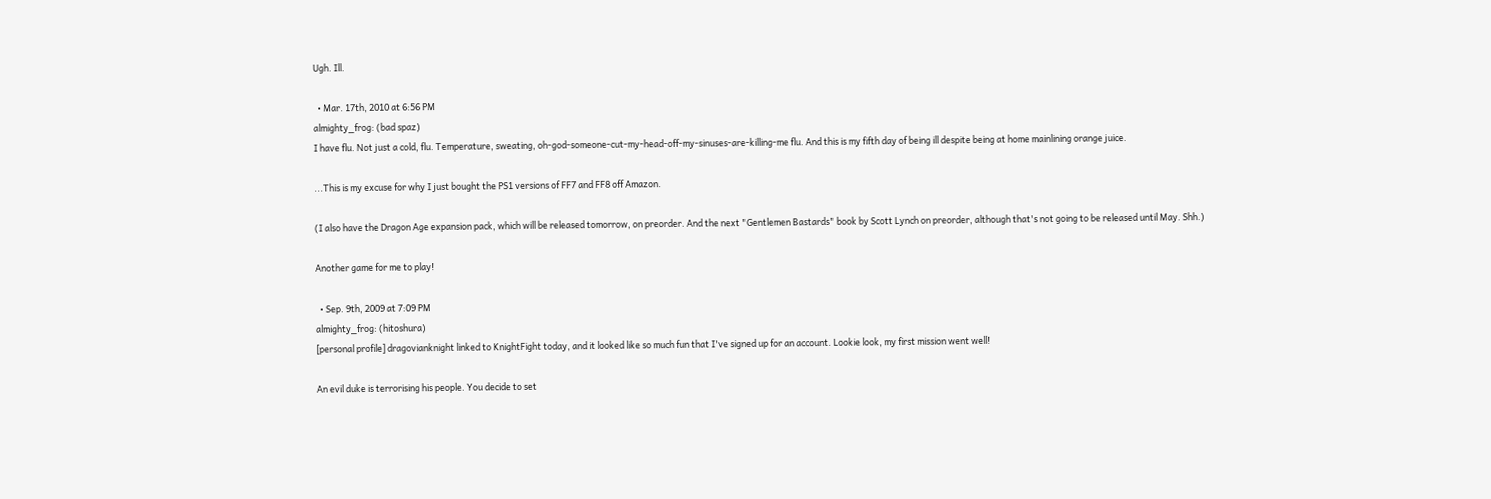Ugh. Ill.

  • Mar. 17th, 2010 at 6:56 PM
almighty_frog: (bad spaz)
I have flu. Not just a cold, flu. Temperature, sweating, oh-god-someone-cut-my-head-off-my-sinuses-are-killing-me flu. And this is my fifth day of being ill despite being at home mainlining orange juice.

...This is my excuse for why I just bought the PS1 versions of FF7 and FF8 off Amazon.

(I also have the Dragon Age expansion pack, which will be released tomorrow, on preorder. And the next "Gentlemen Bastards" book by Scott Lynch on preorder, although that's not going to be released until May. Shh.)

Another game for me to play!

  • Sep. 9th, 2009 at 7:09 PM
almighty_frog: (hitoshura)
[personal profile] dragovianknight linked to KnightFight today, and it looked like so much fun that I've signed up for an account. Lookie look, my first mission went well!

An evil duke is terrorising his people. You decide to set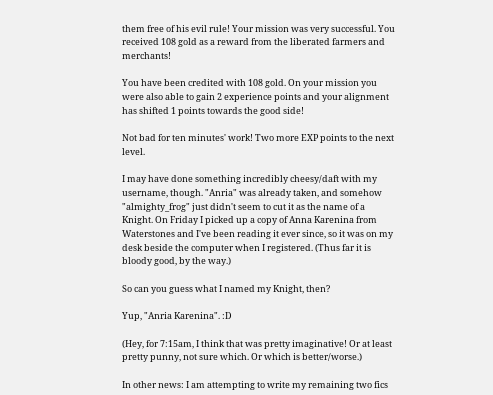them free of his evil rule! Your mission was very successful. You received 108 gold as a reward from the liberated farmers and merchants!

You have been credited with 108 gold. On your mission you were also able to gain 2 experience points and your alignment has shifted 1 points towards the good side!

Not bad for ten minutes' work! Two more EXP points to the next level.

I may have done something incredibly cheesy/daft with my username, though. "Anria" was already taken, and somehow "almighty_frog" just didn't seem to cut it as the name of a Knight. On Friday I picked up a copy of Anna Karenina from Waterstones and I've been reading it ever since, so it was on my desk beside the computer when I registered. (Thus far it is bloody good, by the way.)

So can you guess what I named my Knight, then?

Yup, "Anria Karenina". :D

(Hey, for 7:15am, I think that was pretty imaginative! Or at least pretty punny, not sure which. Or which is better/worse.)

In other news: I am attempting to write my remaining two fics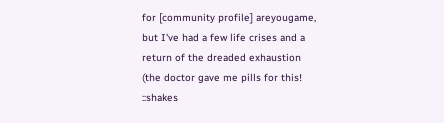for [community profile] areyougame, but I've had a few life crises and a return of the dreaded exhaustion (the doctor gave me pills for this! ::shakes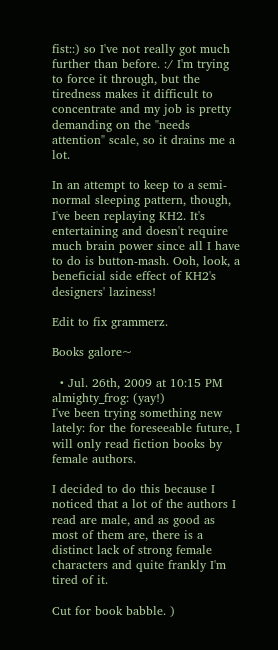fist::) so I've not really got much further than before. :/ I'm trying to force it through, but the tiredness makes it difficult to concentrate and my job is pretty demanding on the "needs attention" scale, so it drains me a lot.

In an attempt to keep to a semi-normal sleeping pattern, though, I've been replaying KH2. It's entertaining and doesn't require much brain power since all I have to do is button-mash. Ooh, look, a beneficial side effect of KH2's designers' laziness!

Edit to fix grammerz.

Books galore~

  • Jul. 26th, 2009 at 10:15 PM
almighty_frog: (yay!)
I've been trying something new lately: for the foreseeable future, I will only read fiction books by female authors.

I decided to do this because I noticed that a lot of the authors I read are male, and as good as most of them are, there is a distinct lack of strong female characters and quite frankly I'm tired of it.

Cut for book babble. )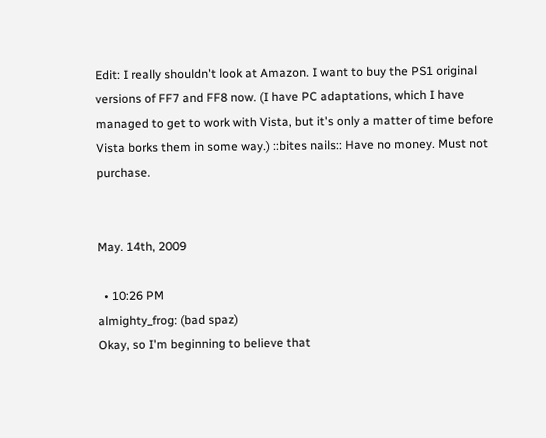Edit: I really shouldn't look at Amazon. I want to buy the PS1 original versions of FF7 and FF8 now. (I have PC adaptations, which I have managed to get to work with Vista, but it's only a matter of time before Vista borks them in some way.) ::bites nails:: Have no money. Must not purchase.


May. 14th, 2009

  • 10:26 PM
almighty_frog: (bad spaz)
Okay, so I'm beginning to believe that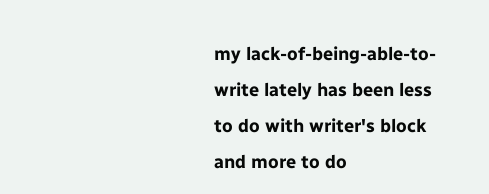my lack-of-being-able-to-write lately has been less to do with writer's block and more to do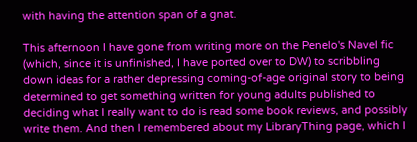with having the attention span of a gnat.

This afternoon I have gone from writing more on the Penelo's Navel fic (which, since it is unfinished, I have ported over to DW) to scribbling down ideas for a rather depressing coming-of-age original story to being determined to get something written for young adults published to deciding what I really want to do is read some book reviews, and possibly write them. And then I remembered about my LibraryThing page, which I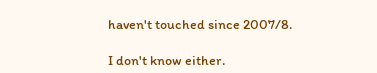haven't touched since 2007/8.

I don't know either.